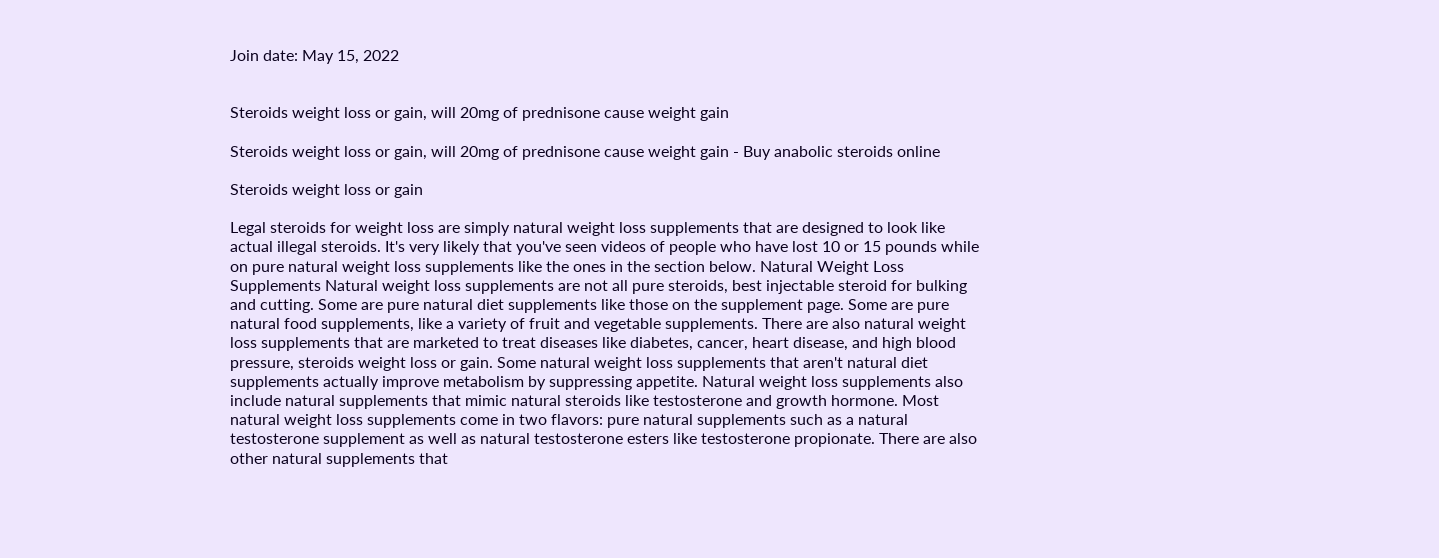Join date: May 15, 2022


Steroids weight loss or gain, will 20mg of prednisone cause weight gain

Steroids weight loss or gain, will 20mg of prednisone cause weight gain - Buy anabolic steroids online

Steroids weight loss or gain

Legal steroids for weight loss are simply natural weight loss supplements that are designed to look like actual illegal steroids. It's very likely that you've seen videos of people who have lost 10 or 15 pounds while on pure natural weight loss supplements like the ones in the section below. Natural Weight Loss Supplements Natural weight loss supplements are not all pure steroids, best injectable steroid for bulking and cutting. Some are pure natural diet supplements like those on the supplement page. Some are pure natural food supplements, like a variety of fruit and vegetable supplements. There are also natural weight loss supplements that are marketed to treat diseases like diabetes, cancer, heart disease, and high blood pressure, steroids weight loss or gain. Some natural weight loss supplements that aren't natural diet supplements actually improve metabolism by suppressing appetite. Natural weight loss supplements also include natural supplements that mimic natural steroids like testosterone and growth hormone. Most natural weight loss supplements come in two flavors: pure natural supplements such as a natural testosterone supplement as well as natural testosterone esters like testosterone propionate. There are also other natural supplements that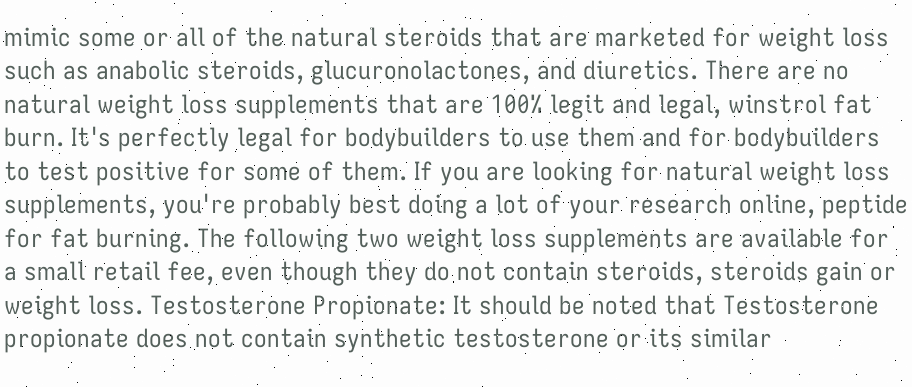mimic some or all of the natural steroids that are marketed for weight loss such as anabolic steroids, glucuronolactones, and diuretics. There are no natural weight loss supplements that are 100% legit and legal, winstrol fat burn. It's perfectly legal for bodybuilders to use them and for bodybuilders to test positive for some of them. If you are looking for natural weight loss supplements, you're probably best doing a lot of your research online, peptide for fat burning. The following two weight loss supplements are available for a small retail fee, even though they do not contain steroids, steroids gain or weight loss. Testosterone Propionate: It should be noted that Testosterone propionate does not contain synthetic testosterone or its similar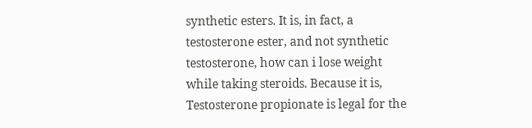synthetic esters. It is, in fact, a testosterone ester, and not synthetic testosterone, how can i lose weight while taking steroids. Because it is, Testosterone propionate is legal for the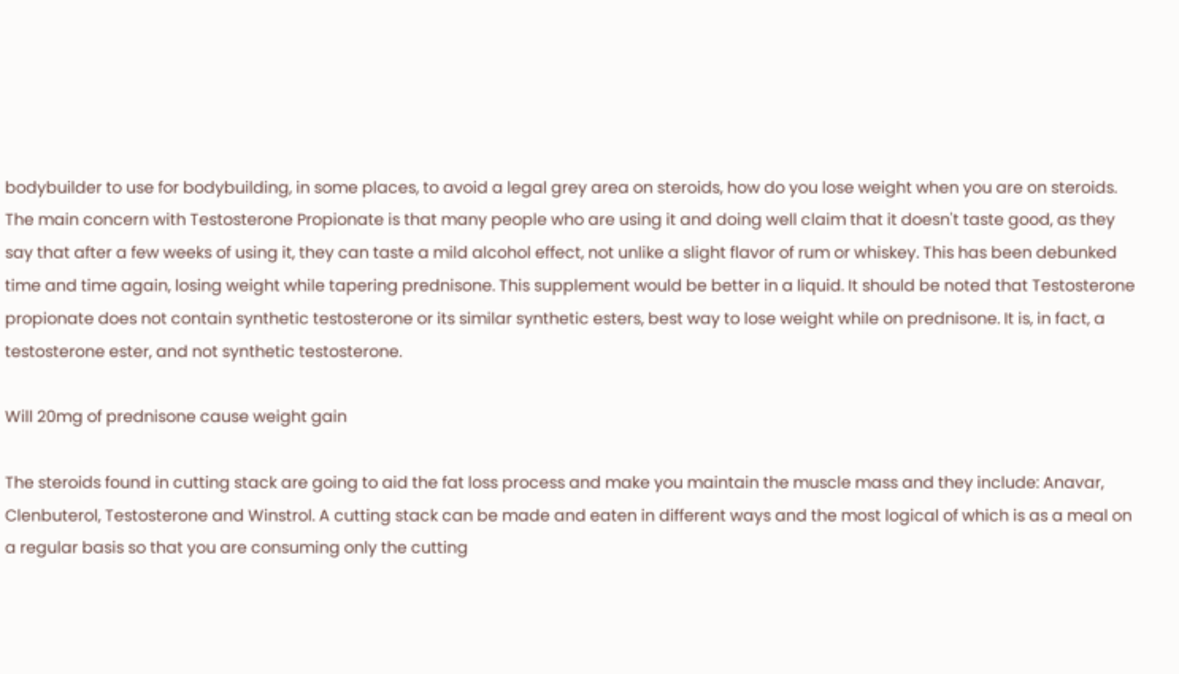bodybuilder to use for bodybuilding, in some places, to avoid a legal grey area on steroids, how do you lose weight when you are on steroids. The main concern with Testosterone Propionate is that many people who are using it and doing well claim that it doesn't taste good, as they say that after a few weeks of using it, they can taste a mild alcohol effect, not unlike a slight flavor of rum or whiskey. This has been debunked time and time again, losing weight while tapering prednisone. This supplement would be better in a liquid. It should be noted that Testosterone propionate does not contain synthetic testosterone or its similar synthetic esters, best way to lose weight while on prednisone. It is, in fact, a testosterone ester, and not synthetic testosterone.

Will 20mg of prednisone cause weight gain

The steroids found in cutting stack are going to aid the fat loss process and make you maintain the muscle mass and they include: Anavar, Clenbuterol, Testosterone and Winstrol. A cutting stack can be made and eaten in different ways and the most logical of which is as a meal on a regular basis so that you are consuming only the cutting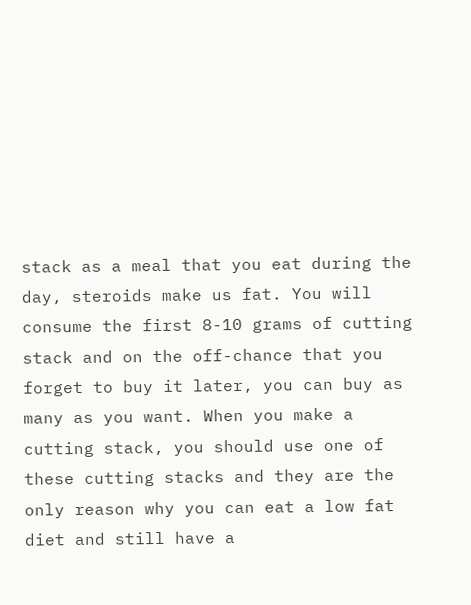stack as a meal that you eat during the day, steroids make us fat. You will consume the first 8-10 grams of cutting stack and on the off-chance that you forget to buy it later, you can buy as many as you want. When you make a cutting stack, you should use one of these cutting stacks and they are the only reason why you can eat a low fat diet and still have a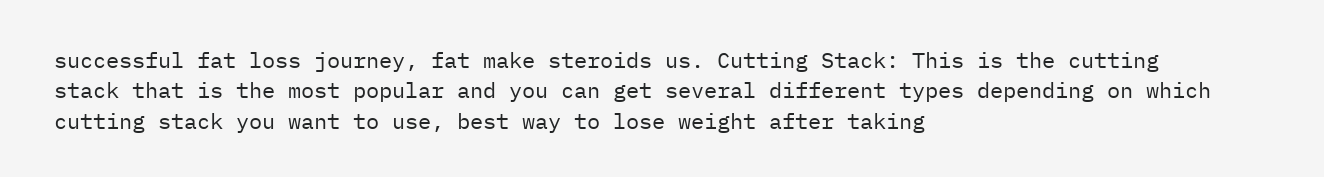successful fat loss journey, fat make steroids us. Cutting Stack: This is the cutting stack that is the most popular and you can get several different types depending on which cutting stack you want to use, best way to lose weight after taking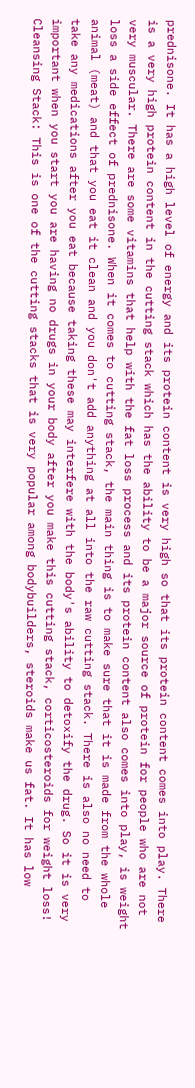prednisone. It has a high level of energy and its protein content is very high so that its protein content comes into play. There is a very high protein content in the cutting stack which has the ability to be a major source of protein for people who are not very muscular. There are some vitamins that help with the fat loss process and its protein content also comes into play, is weight loss a side effect of prednisone. When it comes to cutting stack, the main thing is to make sure that it is made from the whole animal (meat) and that you eat it clean and you don't add anything at all into the raw cutting stack. There is also no need to take any medications after you eat because taking these may interfere with the body's ability to detoxify the drug. So it is very important when you start you are having no drugs in your body after you make this cutting stack, corticosteroids for weight loss! Cleansing Stack: This is one of the cutting stacks that is very popular among bodybuilders, steroids make us fat. It has low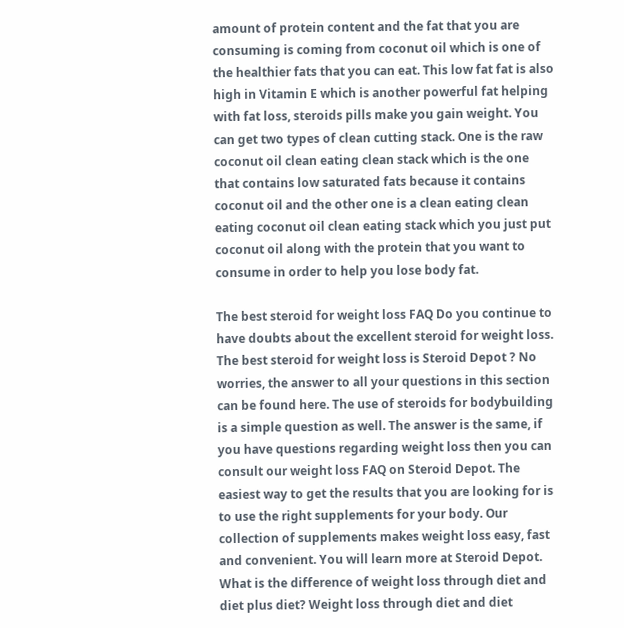amount of protein content and the fat that you are consuming is coming from coconut oil which is one of the healthier fats that you can eat. This low fat fat is also high in Vitamin E which is another powerful fat helping with fat loss, steroids pills make you gain weight. You can get two types of clean cutting stack. One is the raw coconut oil clean eating clean stack which is the one that contains low saturated fats because it contains coconut oil and the other one is a clean eating clean eating coconut oil clean eating stack which you just put coconut oil along with the protein that you want to consume in order to help you lose body fat.

The best steroid for weight loss FAQ Do you continue to have doubts about the excellent steroid for weight loss. The best steroid for weight loss is Steroid Depot ? No worries, the answer to all your questions in this section can be found here. The use of steroids for bodybuilding is a simple question as well. The answer is the same, if you have questions regarding weight loss then you can consult our weight loss FAQ on Steroid Depot. The easiest way to get the results that you are looking for is to use the right supplements for your body. Our collection of supplements makes weight loss easy, fast and convenient. You will learn more at Steroid Depot. What is the difference of weight loss through diet and diet plus diet? Weight loss through diet and diet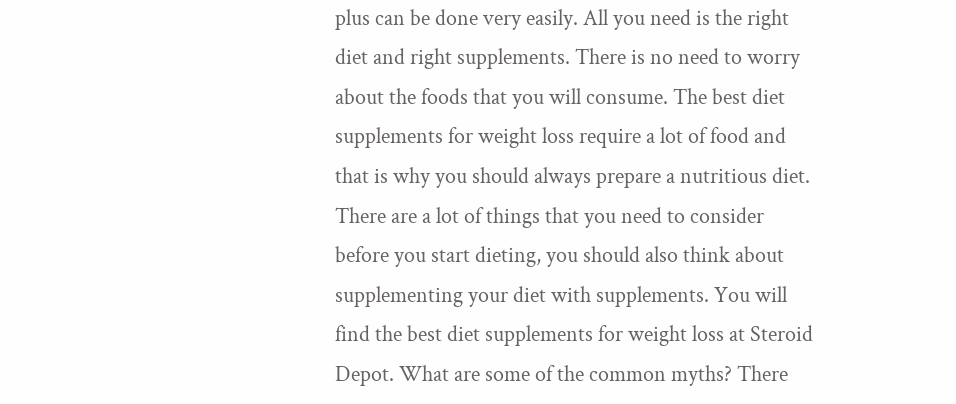plus can be done very easily. All you need is the right diet and right supplements. There is no need to worry about the foods that you will consume. The best diet supplements for weight loss require a lot of food and that is why you should always prepare a nutritious diet. There are a lot of things that you need to consider before you start dieting, you should also think about supplementing your diet with supplements. You will find the best diet supplements for weight loss at Steroid Depot. What are some of the common myths? There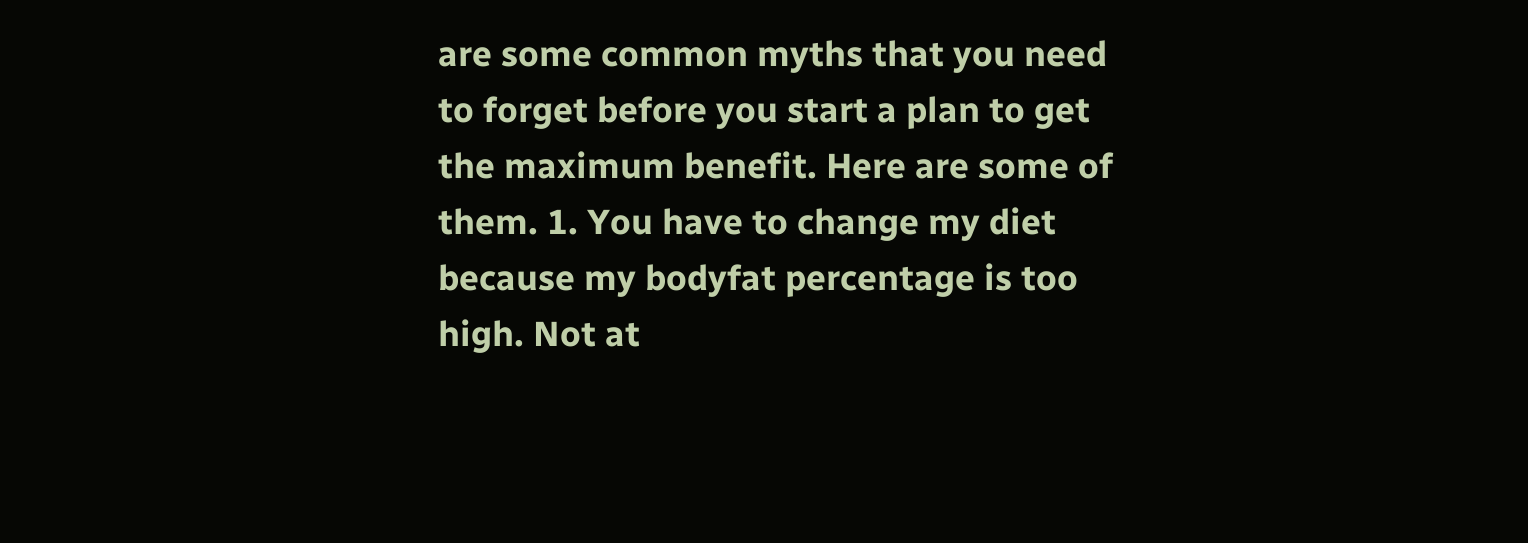are some common myths that you need to forget before you start a plan to get the maximum benefit. Here are some of them. 1. You have to change my diet because my bodyfat percentage is too high. Not at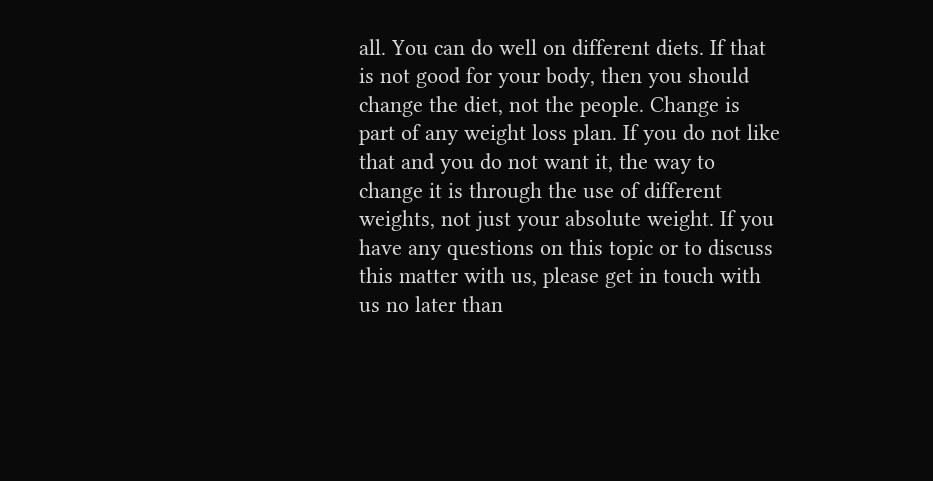all. You can do well on different diets. If that is not good for your body, then you should change the diet, not the people. Change is part of any weight loss plan. If you do not like that and you do not want it, the way to change it is through the use of different weights, not just your absolute weight. If you have any questions on this topic or to discuss this matter with us, please get in touch with us no later than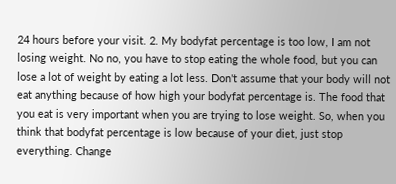24 hours before your visit. 2. My bodyfat percentage is too low, I am not losing weight. No no, you have to stop eating the whole food, but you can lose a lot of weight by eating a lot less. Don't assume that your body will not eat anything because of how high your bodyfat percentage is. The food that you eat is very important when you are trying to lose weight. So, when you think that bodyfat percentage is low because of your diet, just stop everything. Change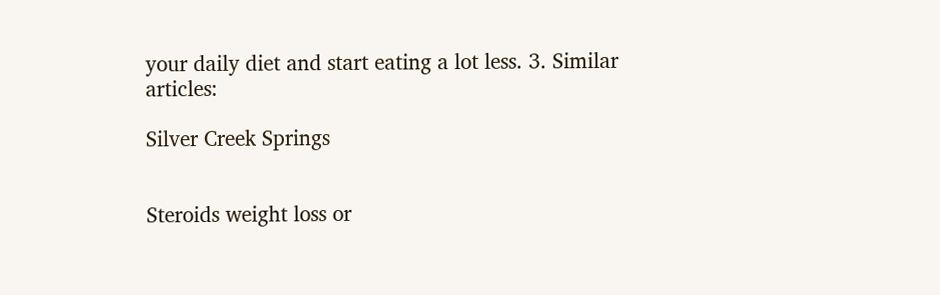your daily diet and start eating a lot less. 3. Similar articles:

Silver Creek Springs


Steroids weight loss or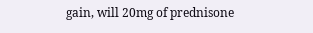gain, will 20mg of prednisone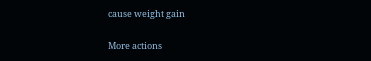cause weight gain

More actions